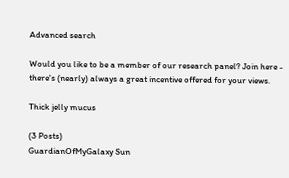Advanced search

Would you like to be a member of our research panel? Join here - there's (nearly) always a great incentive offered for your views.

Thick jelly mucus

(3 Posts)
GuardianOfMyGalaxy Sun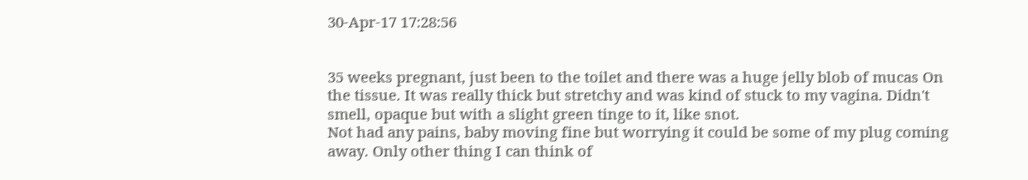30-Apr-17 17:28:56


35 weeks pregnant, just been to the toilet and there was a huge jelly blob of mucas On the tissue. It was really thick but stretchy and was kind of stuck to my vagina. Didn't smell, opaque but with a slight green tinge to it, like snot.
Not had any pains, baby moving fine but worrying it could be some of my plug coming away. Only other thing I can think of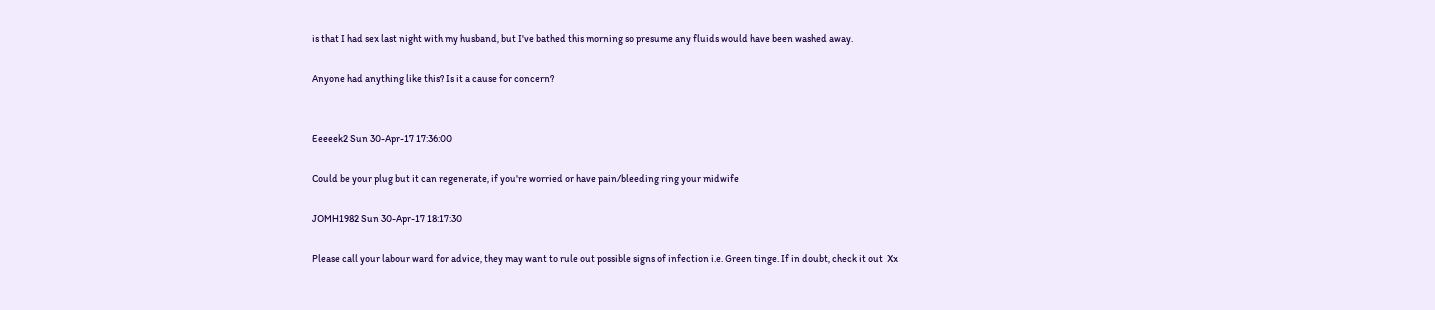is that I had sex last night with my husband, but I've bathed this morning so presume any fluids would have been washed away.

Anyone had anything like this? Is it a cause for concern?


Eeeeek2 Sun 30-Apr-17 17:36:00

Could be your plug but it can regenerate, if you're worried or have pain/bleeding ring your midwife

JOMH1982 Sun 30-Apr-17 18:17:30

Please call your labour ward for advice, they may want to rule out possible signs of infection i.e. Green tinge. If in doubt, check it out  Xx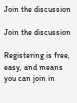Join the discussion

Join the discussion

Registering is free, easy, and means you can join in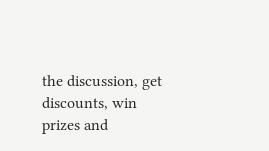the discussion, get discounts, win prizes and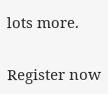lots more.

Register now